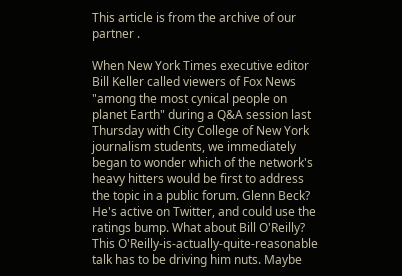This article is from the archive of our partner .

When New York Times executive editor Bill Keller called viewers of Fox News "among the most cynical people on planet Earth" during a Q&A session last Thursday with City College of New York journalism students, we immediately began to wonder which of the network's heavy hitters would be first to address the topic in a public forum. Glenn Beck? He's active on Twitter, and could use the ratings bump. What about Bill O'Reilly? This O'Reilly-is-actually-quite-reasonable talk has to be driving him nuts. Maybe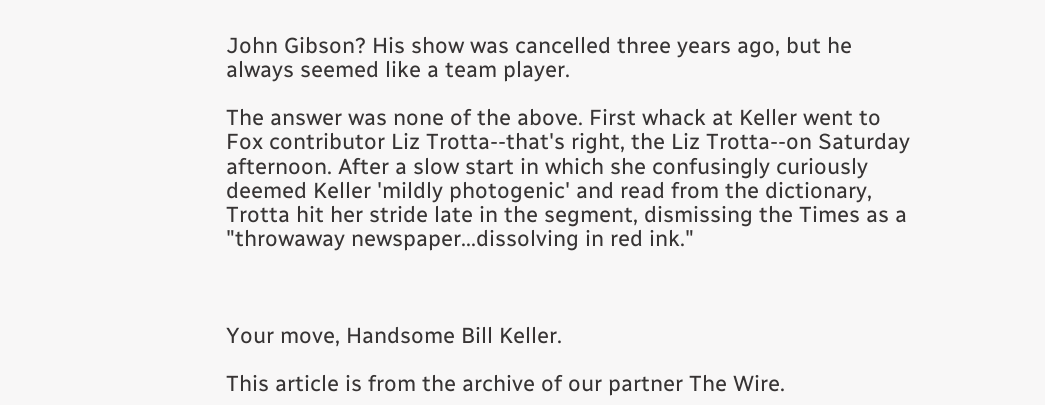John Gibson? His show was cancelled three years ago, but he always seemed like a team player.

The answer was none of the above. First whack at Keller went to Fox contributor Liz Trotta--that's right, the Liz Trotta--on Saturday afternoon. After a slow start in which she confusingly curiously deemed Keller 'mildly photogenic' and read from the dictionary, Trotta hit her stride late in the segment, dismissing the Times as a "throwaway newspaper...dissolving in red ink."



Your move, Handsome Bill Keller.

This article is from the archive of our partner The Wire.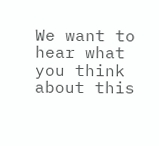We want to hear what you think about this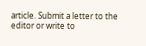article. Submit a letter to the editor or write to